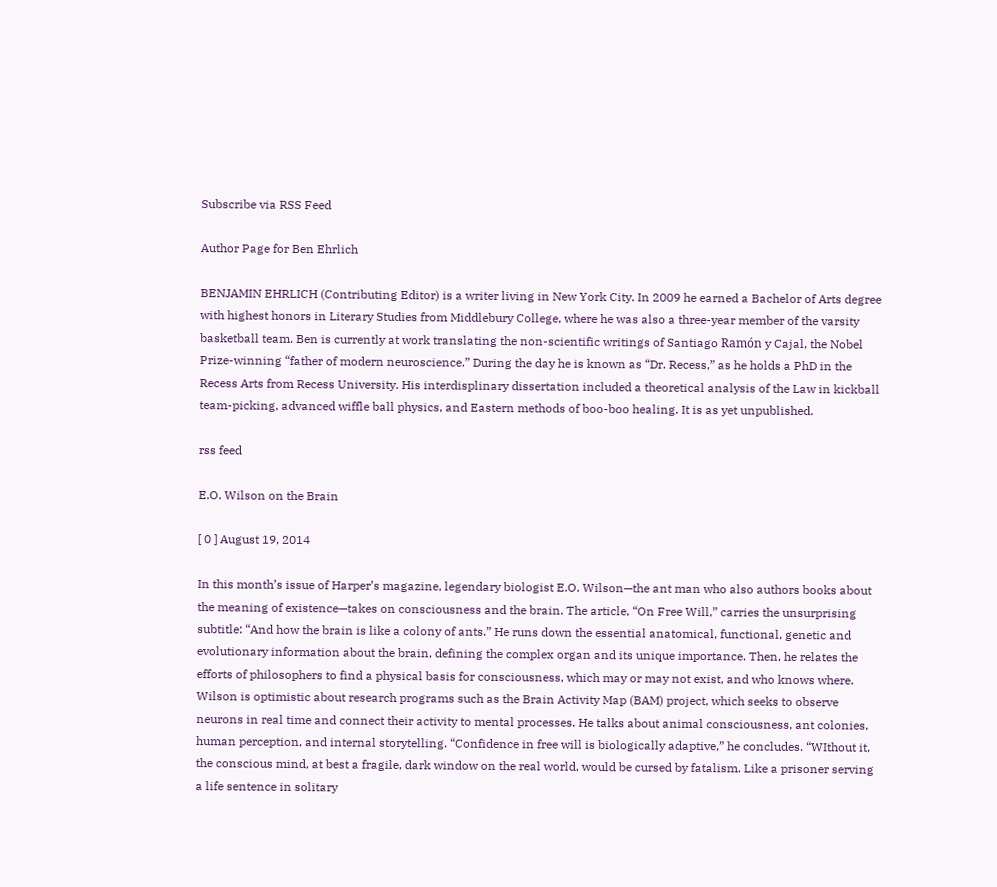Subscribe via RSS Feed

Author Page for Ben Ehrlich

BENJAMIN EHRLICH (Contributing Editor) is a writer living in New York City. In 2009 he earned a Bachelor of Arts degree with highest honors in Literary Studies from Middlebury College, where he was also a three-year member of the varsity basketball team. Ben is currently at work translating the non-scientific writings of Santiago Ramón y Cajal, the Nobel Prize-winning “father of modern neuroscience.” During the day he is known as “Dr. Recess,” as he holds a PhD in the Recess Arts from Recess University. His interdisplinary dissertation included a theoretical analysis of the Law in kickball team-picking, advanced wiffle ball physics, and Eastern methods of boo-boo healing. It is as yet unpublished.

rss feed

E.O. Wilson on the Brain

[ 0 ] August 19, 2014

In this month’s issue of Harper’s magazine, legendary biologist E.O. Wilson—the ant man who also authors books about the meaning of existence—takes on consciousness and the brain. The article, “On Free Will,” carries the unsurprising subtitle: “And how the brain is like a colony of ants.” He runs down the essential anatomical, functional, genetic and evolutionary information about the brain, defining the complex organ and its unique importance. Then, he relates the efforts of philosophers to find a physical basis for consciousness, which may or may not exist, and who knows where. Wilson is optimistic about research programs such as the Brain Activity Map (BAM) project, which seeks to observe neurons in real time and connect their activity to mental processes. He talks about animal consciousness, ant colonies, human perception, and internal storytelling. “Confidence in free will is biologically adaptive,” he concludes. “WIthout it, the conscious mind, at best a fragile, dark window on the real world, would be cursed by fatalism. Like a prisoner serving a life sentence in solitary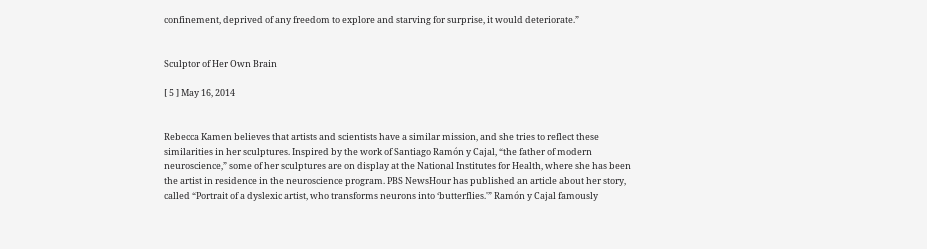confinement, deprived of any freedom to explore and starving for surprise, it would deteriorate.”


Sculptor of Her Own Brain

[ 5 ] May 16, 2014


Rebecca Kamen believes that artists and scientists have a similar mission, and she tries to reflect these similarities in her sculptures. Inspired by the work of Santiago Ramón y Cajal, “the father of modern neuroscience,” some of her sculptures are on display at the National Institutes for Health, where she has been the artist in residence in the neuroscience program. PBS NewsHour has published an article about her story, called “Portrait of a dyslexic artist, who transforms neurons into ‘butterflies.'” Ramón y Cajal famously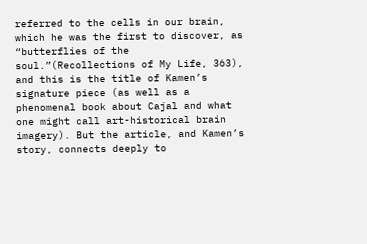referred to the cells in our brain, which he was the first to discover, as “butterflies of the soul.”(Recollections of My Life, 363), and this is the title of Kamen’s signature piece (as well as a phenomenal book about Cajal and what one might call art-historical brain imagery). But the article, and Kamen’s story, connects deeply to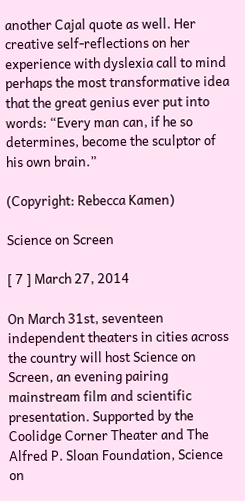another Cajal quote as well. Her creative self-reflections on her experience with dyslexia call to mind perhaps the most transformative idea that the great genius ever put into words: “Every man can, if he so determines, become the sculptor of his own brain.”

(Copyright: Rebecca Kamen)

Science on Screen

[ 7 ] March 27, 2014

On March 31st, seventeen independent theaters in cities across the country will host Science on Screen, an evening pairing mainstream film and scientific presentation. Supported by the Coolidge Corner Theater and The Alfred P. Sloan Foundation, Science on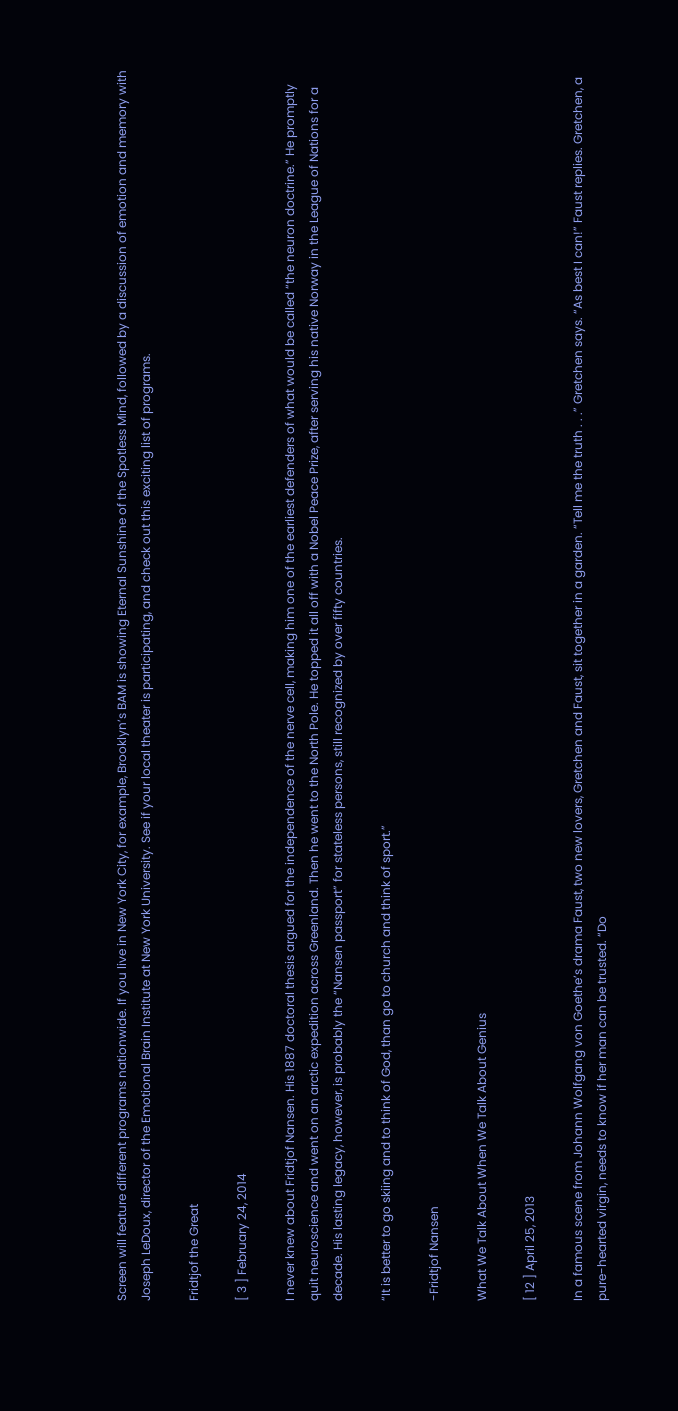Screen will feature different programs nationwide. If you live in New York City, for example, Brooklyn’s BAM is showing Eternal Sunshine of the Spotless Mind, followed by a discussion of emotion and memory with Joseph LeDoux, director of the Emotional Brain Institute at New York University. See if your local theater is participating, and check out this exciting list of programs.

Fridtjof the Great

[ 3 ] February 24, 2014

I never knew about Fridtjof Nansen. His 1887 doctoral thesis argued for the independence of the nerve cell, making him one of the earliest defenders of what would be called “the neuron doctrine.” He promptly quit neuroscience and went on an arctic expedition across Greenland. Then he went to the North Pole. He topped it all off with a Nobel Peace Prize, after serving his native Norway in the League of Nations for a decade. His lasting legacy, however, is probably the “Nansen passport” for stateless persons, still recognized by over fifty countries.

“It is better to go skiing and to think of God, than go to church and think of sport.”

-Fridtjof Nansen

What We Talk About When We Talk About Genius

[ 12 ] April 25, 2013

In a famous scene from Johann Wolfgang von Goethe’s drama Faust, two new lovers, Gretchen and Faust, sit together in a garden. “Tell me the truth . . .” Gretchen says. “As best I can!” Faust replies. Gretchen, a pure-hearted virgin, needs to know if her man can be trusted. “Do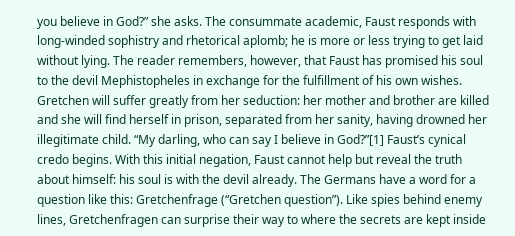you believe in God?” she asks. The consummate academic, Faust responds with long-winded sophistry and rhetorical aplomb; he is more or less trying to get laid without lying. The reader remembers, however, that Faust has promised his soul to the devil Mephistopheles in exchange for the fulfillment of his own wishes. Gretchen will suffer greatly from her seduction: her mother and brother are killed and she will find herself in prison, separated from her sanity, having drowned her illegitimate child. “My darling, who can say I believe in God?”[1] Faust’s cynical credo begins. With this initial negation, Faust cannot help but reveal the truth about himself: his soul is with the devil already. The Germans have a word for a question like this: Gretchenfrage (“Gretchen question”). Like spies behind enemy lines, Gretchenfragen can surprise their way to where the secrets are kept inside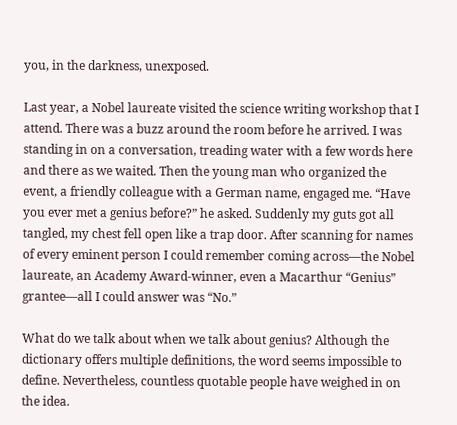you, in the darkness, unexposed.

Last year, a Nobel laureate visited the science writing workshop that I attend. There was a buzz around the room before he arrived. I was standing in on a conversation, treading water with a few words here and there as we waited. Then the young man who organized the event, a friendly colleague with a German name, engaged me. “Have you ever met a genius before?” he asked. Suddenly my guts got all tangled, my chest fell open like a trap door. After scanning for names of every eminent person I could remember coming across—the Nobel laureate, an Academy Award-winner, even a Macarthur “Genius” grantee—all I could answer was “No.”

What do we talk about when we talk about genius? Although the dictionary offers multiple definitions, the word seems impossible to define. Nevertheless, countless quotable people have weighed in on the idea.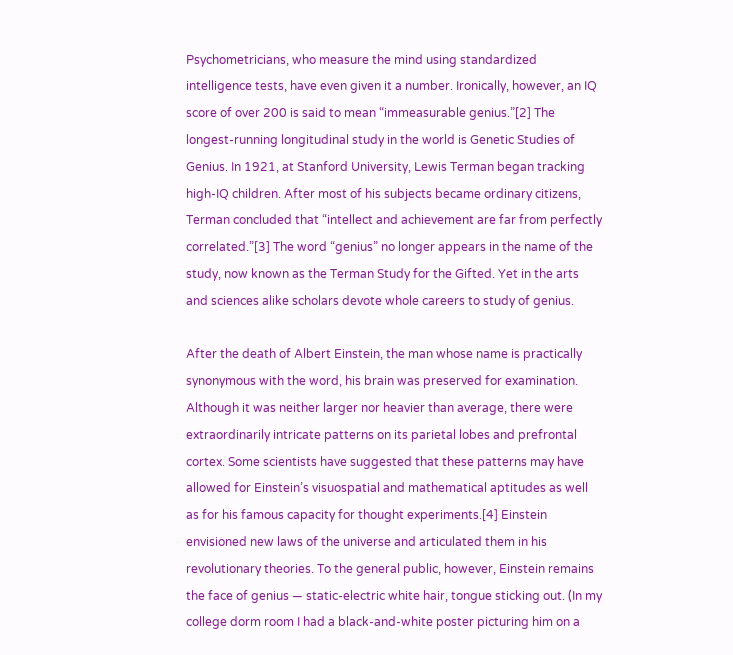Psychometricians, who measure the mind using standardized intelligence tests, have even given it a number. Ironically, however, an IQ score of over 200 is said to mean “immeasurable genius.”[2] The longest-running longitudinal study in the world is Genetic Studies of Genius. In 1921, at Stanford University, Lewis Terman began tracking high-IQ children. After most of his subjects became ordinary citizens, Terman concluded that “intellect and achievement are far from perfectly correlated.”[3] The word “genius” no longer appears in the name of the study, now known as the Terman Study for the Gifted. Yet in the arts and sciences alike scholars devote whole careers to study of genius.

After the death of Albert Einstein, the man whose name is practically synonymous with the word, his brain was preserved for examination. Although it was neither larger nor heavier than average, there were extraordinarily intricate patterns on its parietal lobes and prefrontal cortex. Some scientists have suggested that these patterns may have allowed for Einstein’s visuospatial and mathematical aptitudes as well as for his famous capacity for thought experiments.[4] Einstein envisioned new laws of the universe and articulated them in his revolutionary theories. To the general public, however, Einstein remains the face of genius — static-electric white hair, tongue sticking out. (In my college dorm room I had a black-and-white poster picturing him on a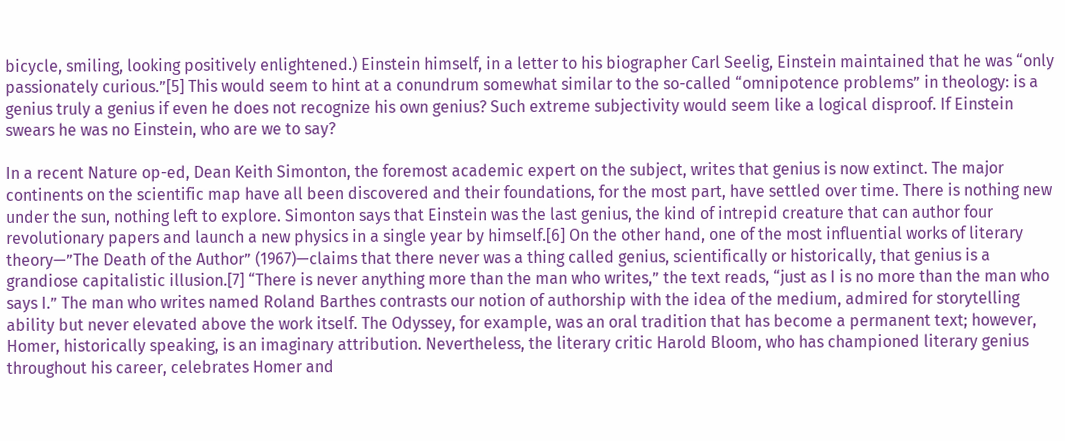bicycle, smiling, looking positively enlightened.) Einstein himself, in a letter to his biographer Carl Seelig, Einstein maintained that he was “only passionately curious.”[5] This would seem to hint at a conundrum somewhat similar to the so-called “omnipotence problems” in theology: is a genius truly a genius if even he does not recognize his own genius? Such extreme subjectivity would seem like a logical disproof. If Einstein swears he was no Einstein, who are we to say?

In a recent Nature op-ed, Dean Keith Simonton, the foremost academic expert on the subject, writes that genius is now extinct. The major continents on the scientific map have all been discovered and their foundations, for the most part, have settled over time. There is nothing new under the sun, nothing left to explore. Simonton says that Einstein was the last genius, the kind of intrepid creature that can author four revolutionary papers and launch a new physics in a single year by himself.[6] On the other hand, one of the most influential works of literary theory—”The Death of the Author” (1967)—claims that there never was a thing called genius, scientifically or historically, that genius is a grandiose capitalistic illusion.[7] “There is never anything more than the man who writes,” the text reads, “just as I is no more than the man who says I.” The man who writes named Roland Barthes contrasts our notion of authorship with the idea of the medium, admired for storytelling ability but never elevated above the work itself. The Odyssey, for example, was an oral tradition that has become a permanent text; however, Homer, historically speaking, is an imaginary attribution. Nevertheless, the literary critic Harold Bloom, who has championed literary genius throughout his career, celebrates Homer and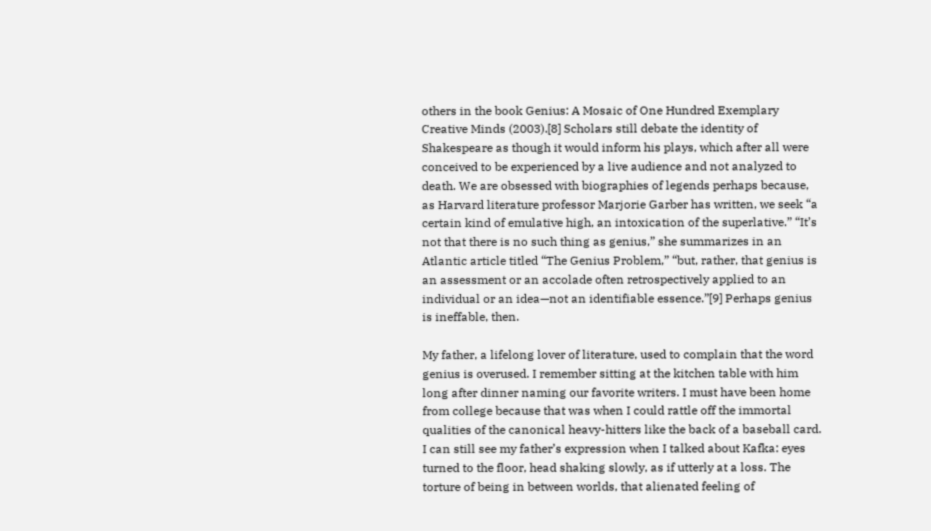others in the book Genius: A Mosaic of One Hundred Exemplary Creative Minds (2003).[8] Scholars still debate the identity of Shakespeare as though it would inform his plays, which after all were conceived to be experienced by a live audience and not analyzed to death. We are obsessed with biographies of legends perhaps because, as Harvard literature professor Marjorie Garber has written, we seek “a certain kind of emulative high, an intoxication of the superlative.” “It’s not that there is no such thing as genius,” she summarizes in an Atlantic article titled “The Genius Problem,” “but, rather, that genius is an assessment or an accolade often retrospectively applied to an individual or an idea—not an identifiable essence.”[9] Perhaps genius is ineffable, then.

My father, a lifelong lover of literature, used to complain that the word genius is overused. I remember sitting at the kitchen table with him long after dinner naming our favorite writers. I must have been home from college because that was when I could rattle off the immortal qualities of the canonical heavy-hitters like the back of a baseball card. I can still see my father’s expression when I talked about Kafka: eyes turned to the floor, head shaking slowly, as if utterly at a loss. The torture of being in between worlds, that alienated feeling of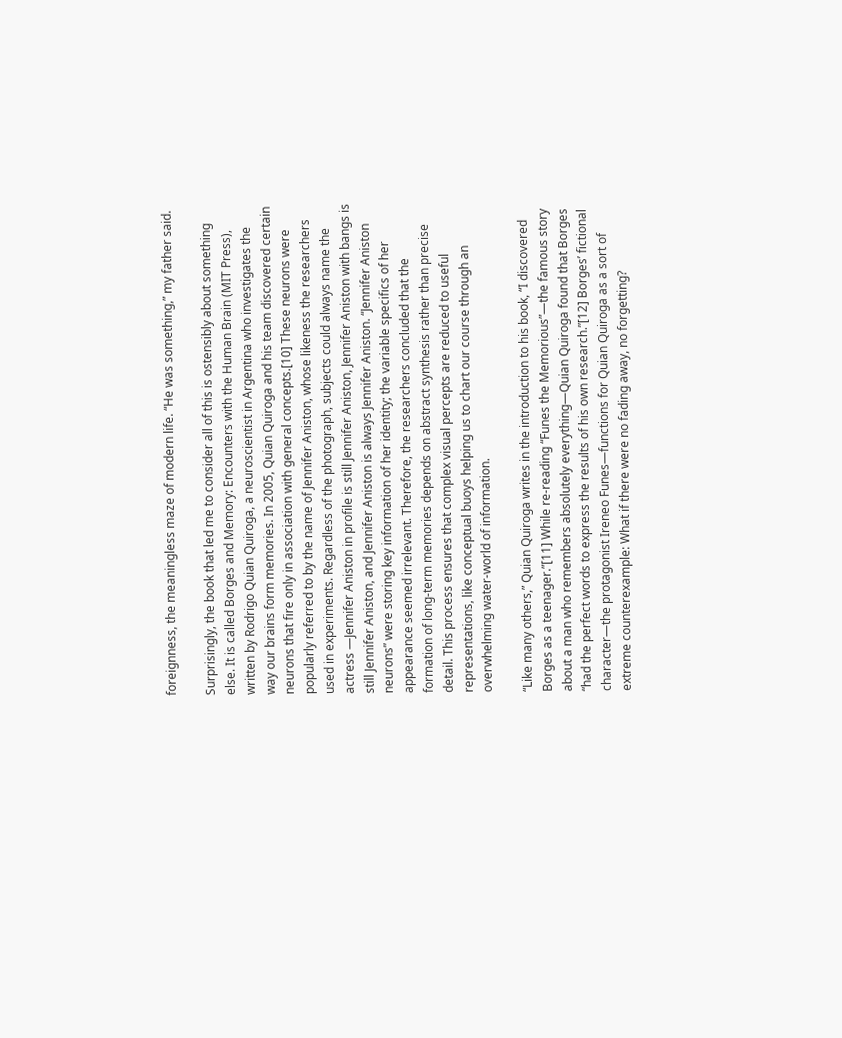foreignness, the meaningless maze of modern life. “He was something,” my father said.

Surprisingly, the book that led me to consider all of this is ostensibly about something else. It is called Borges and Memory: Encounters with the Human Brain (MIT Press), written by Rodrigo Quian Quiroga, a neuroscientist in Argentina who investigates the way our brains form memories. In 2005, Quian Quiroga and his team discovered certain neurons that fire only in association with general concepts.[10] These neurons were popularly referred to by the name of Jennifer Aniston, whose likeness the researchers used in experiments. Regardless of the photograph, subjects could always name the actress —Jennifer Aniston in profile is still Jennifer Aniston, Jennifer Aniston with bangs is still Jennifer Aniston, and Jennifer Aniston is always Jennifer Aniston. “Jennifer Aniston neurons” were storing key information of her identity; the variable specifics of her appearance seemed irrelevant. Therefore, the researchers concluded that the formation of long-term memories depends on abstract synthesis rather than precise detail. This process ensures that complex visual percepts are reduced to useful representations, like conceptual buoys helping us to chart our course through an overwhelming water-world of information.

“Like many others,” Quian Quiroga writes in the introduction to his book, “I discovered Borges as a teenager.”[11] While re-reading “Funes the Memorious”—the famous story about a man who remembers absolutely everything—Quian Quiroga found that Borges “had the perfect words to express the results of his own research.”[12] Borges’ fictional character—the protagonist Ireneo Funes—functions for Quian Quiroga as a sort of extreme counterexample: What if there were no fading away, no forgetting?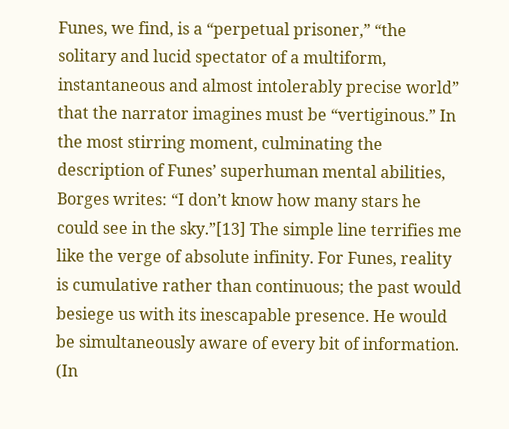Funes, we find, is a “perpetual prisoner,” “the solitary and lucid spectator of a multiform, instantaneous and almost intolerably precise world” that the narrator imagines must be “vertiginous.” In the most stirring moment, culminating the description of Funes’ superhuman mental abilities, Borges writes: “I don’t know how many stars he could see in the sky.”[13] The simple line terrifies me like the verge of absolute infinity. For Funes, reality is cumulative rather than continuous; the past would besiege us with its inescapable presence. He would be simultaneously aware of every bit of information. (In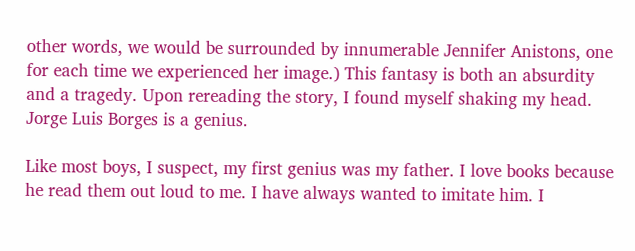other words, we would be surrounded by innumerable Jennifer Anistons, one for each time we experienced her image.) This fantasy is both an absurdity and a tragedy. Upon rereading the story, I found myself shaking my head. Jorge Luis Borges is a genius.

Like most boys, I suspect, my first genius was my father. I love books because he read them out loud to me. I have always wanted to imitate him. I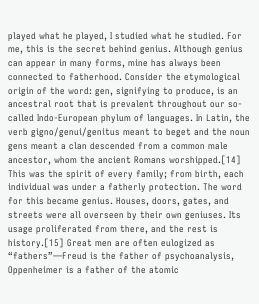played what he played, I studied what he studied. For me, this is the secret behind genius. Although genius can appear in many forms, mine has always been connected to fatherhood. Consider the etymological origin of the word: gen, signifying to produce, is an ancestral root that is prevalent throughout our so-called Indo-European phylum of languages. In Latin, the verb gigno/genui/genitus meant to beget and the noun gens meant a clan descended from a common male ancestor, whom the ancient Romans worshipped.[14] This was the spirit of every family; from birth, each individual was under a fatherly protection. The word for this became genius. Houses, doors, gates, and streets were all overseen by their own geniuses. Its usage proliferated from there, and the rest is history.[15] Great men are often eulogized as “fathers”—Freud is the father of psychoanalysis, Oppenheimer is a father of the atomic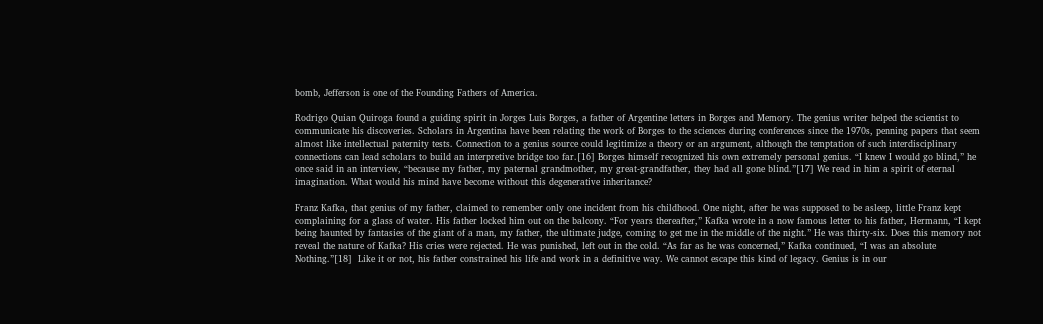bomb, Jefferson is one of the Founding Fathers of America.

Rodrigo Quian Quiroga found a guiding spirit in Jorges Luis Borges, a father of Argentine letters in Borges and Memory. The genius writer helped the scientist to communicate his discoveries. Scholars in Argentina have been relating the work of Borges to the sciences during conferences since the 1970s, penning papers that seem almost like intellectual paternity tests. Connection to a genius source could legitimize a theory or an argument, although the temptation of such interdisciplinary connections can lead scholars to build an interpretive bridge too far.[16] Borges himself recognized his own extremely personal genius. “I knew I would go blind,” he once said in an interview, “because my father, my paternal grandmother, my great-grandfather, they had all gone blind.”[17] We read in him a spirit of eternal imagination. What would his mind have become without this degenerative inheritance?

Franz Kafka, that genius of my father, claimed to remember only one incident from his childhood. One night, after he was supposed to be asleep, little Franz kept complaining for a glass of water. His father locked him out on the balcony. “For years thereafter,” Kafka wrote in a now famous letter to his father, Hermann, “I kept being haunted by fantasies of the giant of a man, my father, the ultimate judge, coming to get me in the middle of the night.” He was thirty-six. Does this memory not reveal the nature of Kafka? His cries were rejected. He was punished, left out in the cold. “As far as he was concerned,” Kafka continued, “I was an absolute Nothing.”[18]  Like it or not, his father constrained his life and work in a definitive way. We cannot escape this kind of legacy. Genius is in our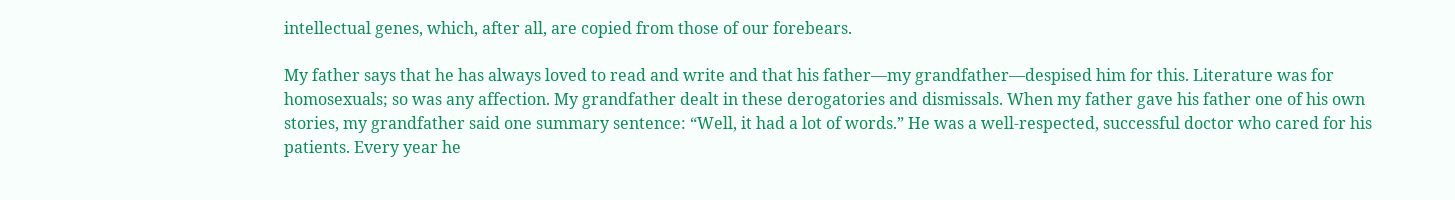intellectual genes, which, after all, are copied from those of our forebears.

My father says that he has always loved to read and write and that his father—my grandfather—despised him for this. Literature was for homosexuals; so was any affection. My grandfather dealt in these derogatories and dismissals. When my father gave his father one of his own stories, my grandfather said one summary sentence: “Well, it had a lot of words.” He was a well-respected, successful doctor who cared for his patients. Every year he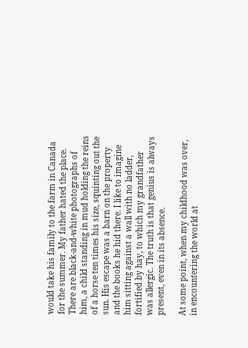would take his family to the farm in Canada for the summer. My father hated the place. There are black-and-white photographs of him, a child standing in mud holding the reins of a horse ten times his size, squinting out the sun. His escape was a barn on the property and the books he hid there. I like to imagine him sitting against a wall with no ladder, fortified by hay, to which my grandfather was allergic. The truth is that genius is always present, even in its absence.

At some point, when my childhood was over, in encountering the world at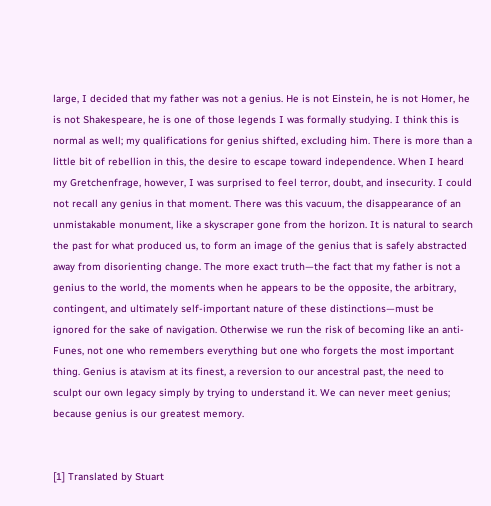large, I decided that my father was not a genius. He is not Einstein, he is not Homer, he is not Shakespeare, he is one of those legends I was formally studying. I think this is normal as well; my qualifications for genius shifted, excluding him. There is more than a little bit of rebellion in this, the desire to escape toward independence. When I heard my Gretchenfrage, however, I was surprised to feel terror, doubt, and insecurity. I could not recall any genius in that moment. There was this vacuum, the disappearance of an unmistakable monument, like a skyscraper gone from the horizon. It is natural to search the past for what produced us, to form an image of the genius that is safely abstracted away from disorienting change. The more exact truth—the fact that my father is not a genius to the world, the moments when he appears to be the opposite, the arbitrary, contingent, and ultimately self-important nature of these distinctions—must be ignored for the sake of navigation. Otherwise we run the risk of becoming like an anti-Funes, not one who remembers everything but one who forgets the most important thing. Genius is atavism at its finest, a reversion to our ancestral past, the need to sculpt our own legacy simply by trying to understand it. We can never meet genius; because genius is our greatest memory.


[1] Translated by Stuart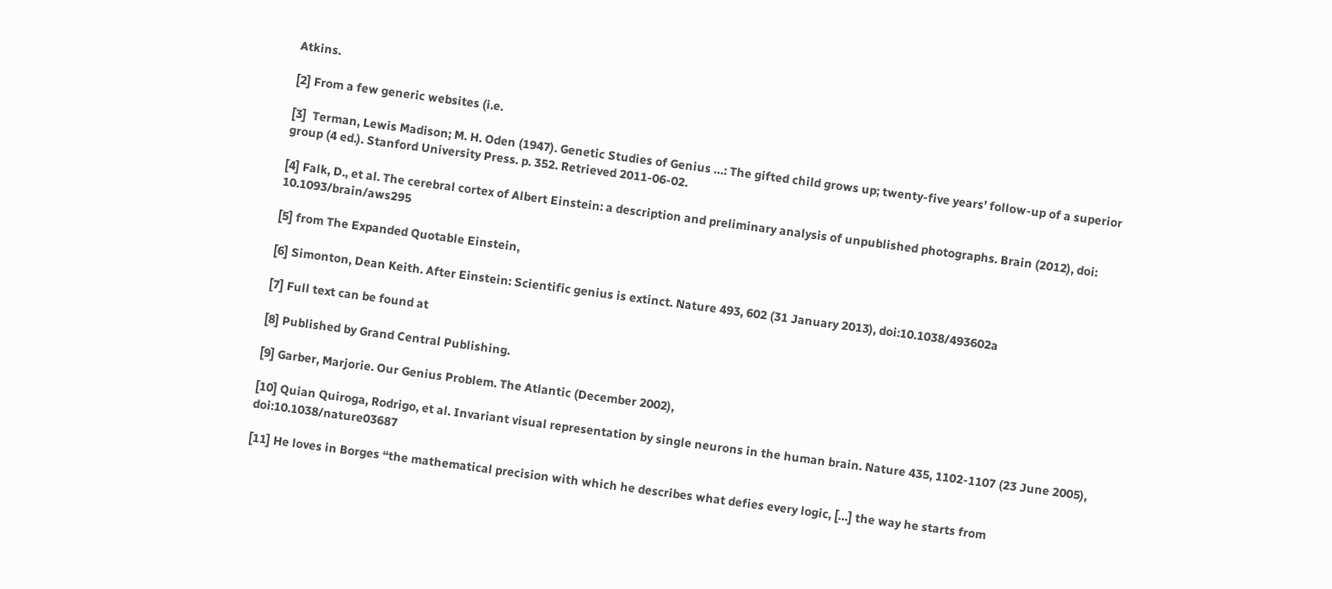Atkins.

[2] From a few generic websites (i.e.

[3]  Terman, Lewis Madison; M. H. Oden (1947). Genetic Studies of Genius …: The gifted child grows up; twenty-five years’ follow-up of a superior group (4 ed.). Stanford University Press. p. 352. Retrieved 2011-06-02.

[4] Falk, D., et al. The cerebral cortex of Albert Einstein: a description and preliminary analysis of unpublished photographs. Brain (2012), doi: 10.1093/brain/aws295

[5] from The Expanded Quotable Einstein,

[6] Simonton, Dean Keith. After Einstein: Scientific genius is extinct. Nature 493, 602 (31 January 2013), doi:10.1038/493602a

[7] Full text can be found at

[8] Published by Grand Central Publishing.

[9] Garber, Marjorie. Our Genius Problem. The Atlantic (December 2002),

[10] Quian Quiroga, Rodrigo, et al. Invariant visual representation by single neurons in the human brain. Nature 435, 1102-1107 (23 June 2005), doi:10.1038/nature03687

[11] He loves in Borges “the mathematical precision with which he describes what defies every logic, […] the way he starts from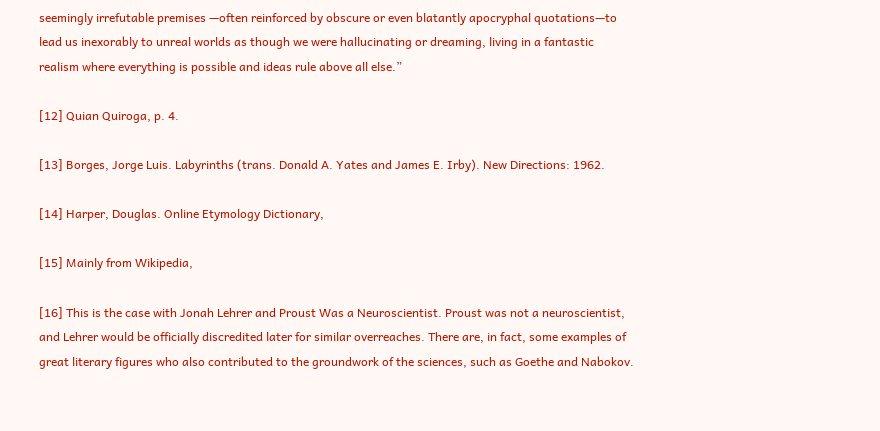seemingly irrefutable premises —often reinforced by obscure or even blatantly apocryphal quotations—to lead us inexorably to unreal worlds as though we were hallucinating or dreaming, living in a fantastic realism where everything is possible and ideas rule above all else.”

[12] Quian Quiroga, p. 4.

[13] Borges, Jorge Luis. Labyrinths (trans. Donald A. Yates and James E. Irby). New Directions: 1962.

[14] Harper, Douglas. Online Etymology Dictionary,

[15] Mainly from Wikipedia,

[16] This is the case with Jonah Lehrer and Proust Was a Neuroscientist. Proust was not a neuroscientist, and Lehrer would be officially discredited later for similar overreaches. There are, in fact, some examples of great literary figures who also contributed to the groundwork of the sciences, such as Goethe and Nabokov.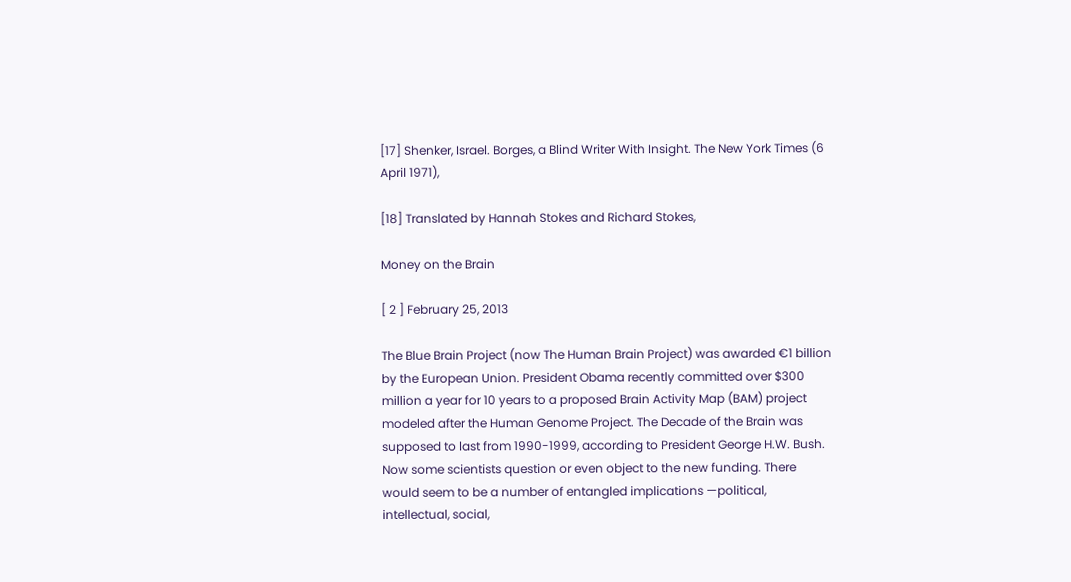[17] Shenker, Israel. Borges, a Blind Writer With Insight. The New York Times (6 April 1971),

[18] Translated by Hannah Stokes and Richard Stokes,

Money on the Brain

[ 2 ] February 25, 2013

The Blue Brain Project (now The Human Brain Project) was awarded €1 billion by the European Union. President Obama recently committed over $300 million a year for 10 years to a proposed Brain Activity Map (BAM) project modeled after the Human Genome Project. The Decade of the Brain was supposed to last from 1990-1999, according to President George H.W. Bush. Now some scientists question or even object to the new funding. There would seem to be a number of entangled implications —political, intellectual, social,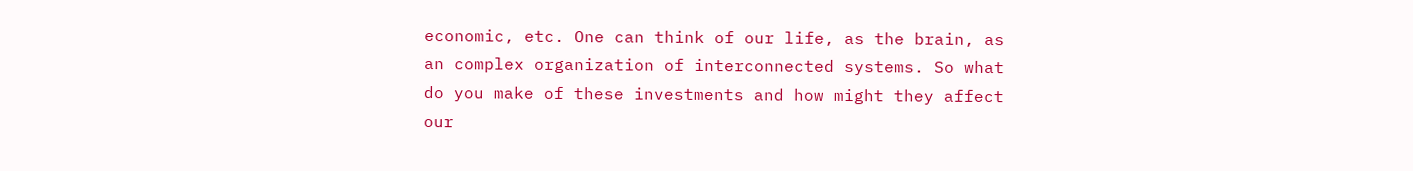economic, etc. One can think of our life, as the brain, as an complex organization of interconnected systems. So what do you make of these investments and how might they affect our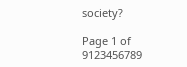society?

Page 1 of 9123456789